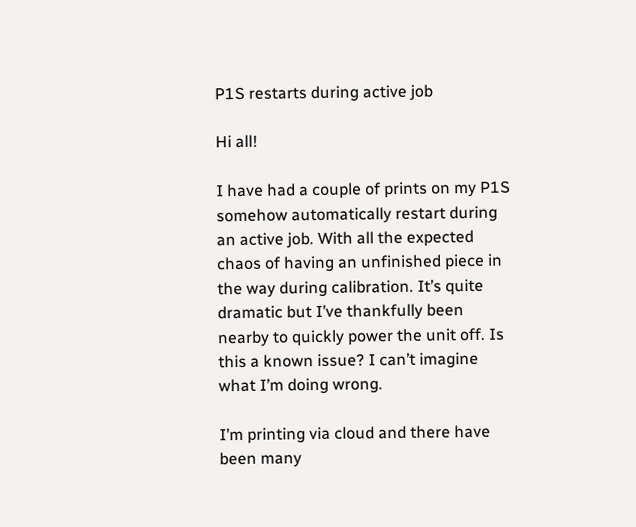P1S restarts during active job

Hi all!

I have had a couple of prints on my P1S somehow automatically restart during an active job. With all the expected chaos of having an unfinished piece in the way during calibration. It’s quite dramatic but I’ve thankfully been nearby to quickly power the unit off. Is this a known issue? I can’t imagine what I’m doing wrong.

I’m printing via cloud and there have been many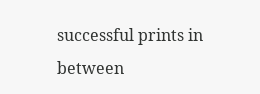successful prints in between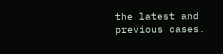the latest and previous cases.